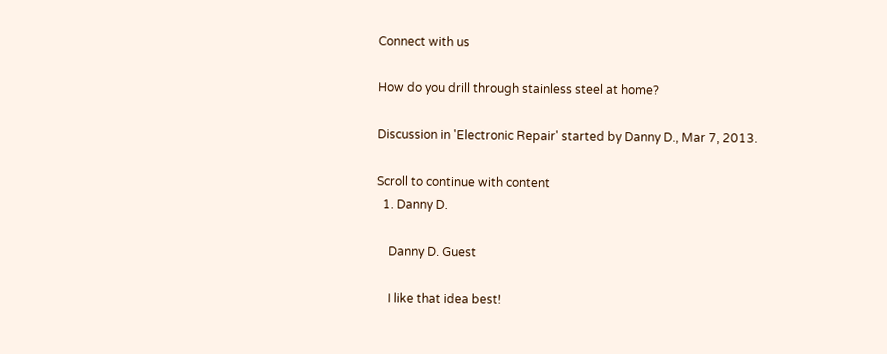Connect with us

How do you drill through stainless steel at home?

Discussion in 'Electronic Repair' started by Danny D., Mar 7, 2013.

Scroll to continue with content
  1. Danny D.

    Danny D. Guest

    I like that idea best!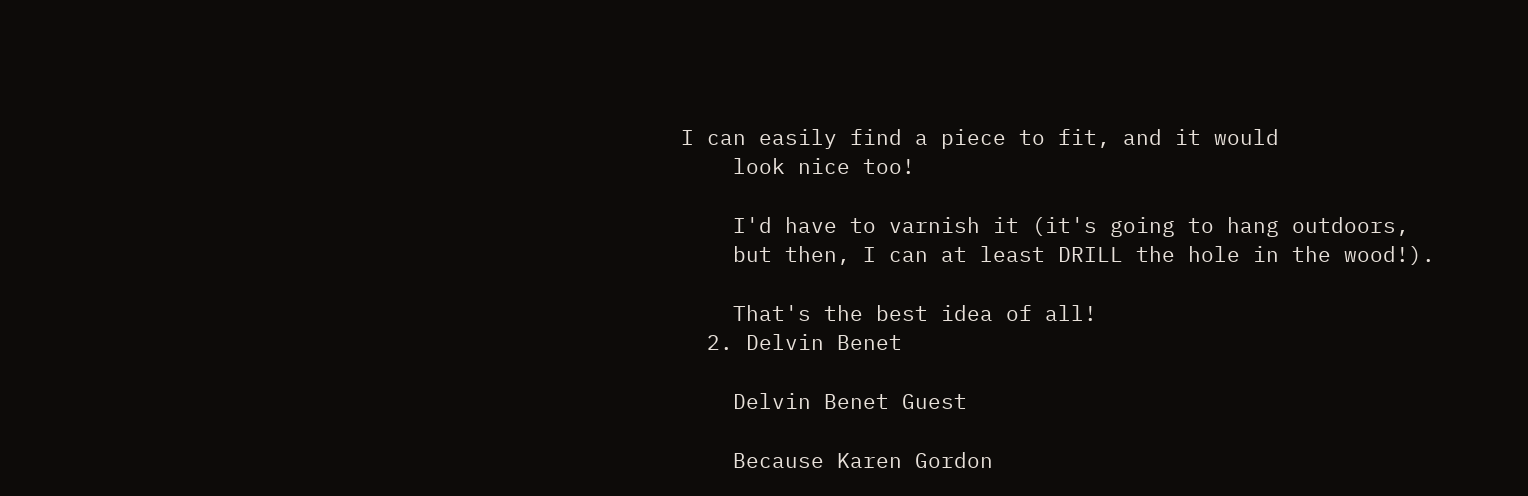I can easily find a piece to fit, and it would
    look nice too!

    I'd have to varnish it (it's going to hang outdoors,
    but then, I can at least DRILL the hole in the wood!).

    That's the best idea of all!
  2. Delvin Benet

    Delvin Benet Guest

    Because Karen Gordon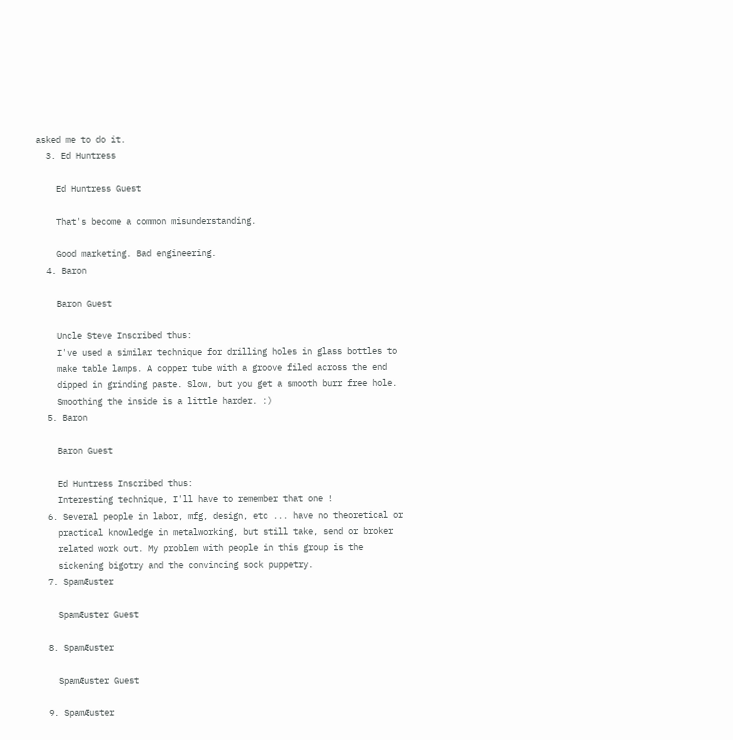asked me to do it.
  3. Ed Huntress

    Ed Huntress Guest

    That's become a common misunderstanding.

    Good marketing. Bad engineering.
  4. Baron

    Baron Guest

    Uncle Steve Inscribed thus:
    I've used a similar technique for drilling holes in glass bottles to
    make table lamps. A copper tube with a groove filed across the end
    dipped in grinding paste. Slow, but you get a smooth burr free hole.
    Smoothing the inside is a little harder. :)
  5. Baron

    Baron Guest

    Ed Huntress Inscribed thus:
    Interesting technique, I'll have to remember that one !
  6. Several people in labor, mfg, design, etc ... have no theoretical or
    practical knowledge in metalworking, but still take, send or broker
    related work out. My problem with people in this group is the
    sickening bigotry and the convincing sock puppetry.
  7. SpamÆuster

    SpamÆuster Guest

  8. SpamÆuster

    SpamÆuster Guest

  9. SpamÆuster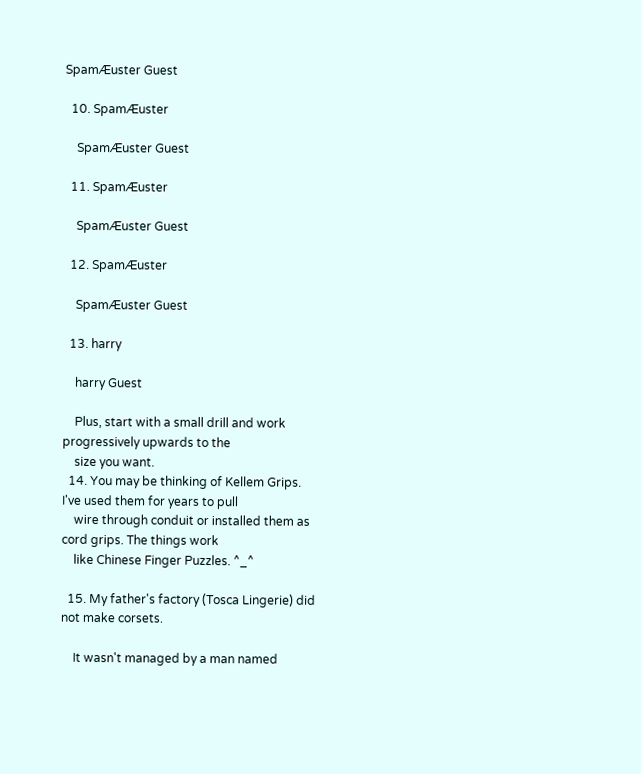SpamÆuster Guest

  10. SpamÆuster

    SpamÆuster Guest

  11. SpamÆuster

    SpamÆuster Guest

  12. SpamÆuster

    SpamÆuster Guest

  13. harry

    harry Guest

    Plus, start with a small drill and work progressively upwards to the
    size you want.
  14. You may be thinking of Kellem Grips. I've used them for years to pull
    wire through conduit or installed them as cord grips. The things work
    like Chinese Finger Puzzles. ^_^

  15. My father's factory (Tosca Lingerie) did not make corsets.

    It wasn't managed by a man named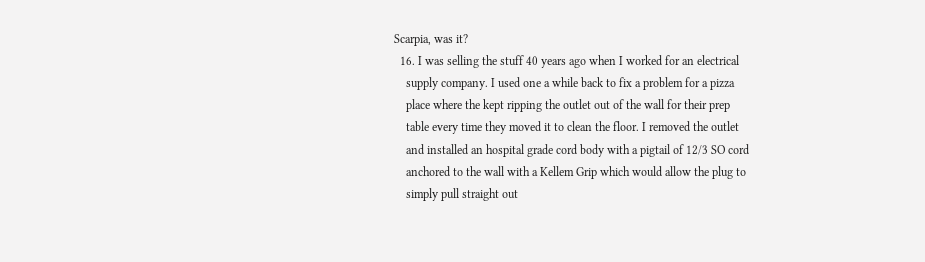Scarpia, was it?
  16. I was selling the stuff 40 years ago when I worked for an electrical
    supply company. I used one a while back to fix a problem for a pizza
    place where the kept ripping the outlet out of the wall for their prep
    table every time they moved it to clean the floor. I removed the outlet
    and installed an hospital grade cord body with a pigtail of 12/3 SO cord
    anchored to the wall with a Kellem Grip which would allow the plug to
    simply pull straight out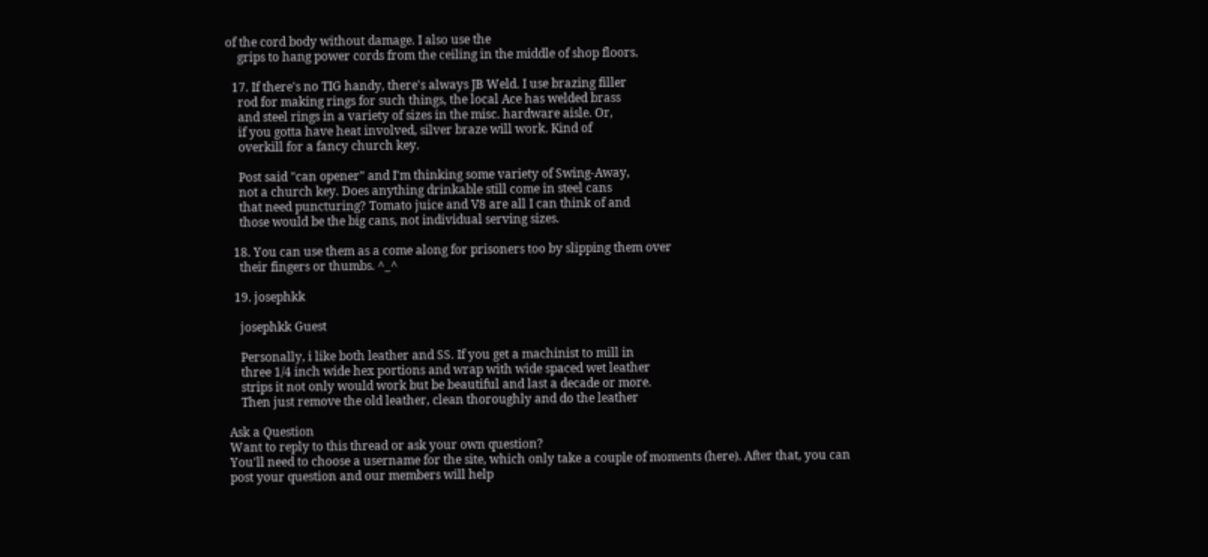of the cord body without damage. I also use the
    grips to hang power cords from the ceiling in the middle of shop floors.

  17. If there's no TIG handy, there's always JB Weld. I use brazing filler
    rod for making rings for such things, the local Ace has welded brass
    and steel rings in a variety of sizes in the misc. hardware aisle. Or,
    if you gotta have heat involved, silver braze will work. Kind of
    overkill for a fancy church key.

    Post said "can opener" and I'm thinking some variety of Swing-Away,
    not a church key. Does anything drinkable still come in steel cans
    that need puncturing? Tomato juice and V8 are all I can think of and
    those would be the big cans, not individual serving sizes.

  18. You can use them as a come along for prisoners too by slipping them over
    their fingers or thumbs. ^_^

  19. josephkk

    josephkk Guest

    Personally, i like both leather and SS. If you get a machinist to mill in
    three 1/4 inch wide hex portions and wrap with wide spaced wet leather
    strips it not only would work but be beautiful and last a decade or more.
    Then just remove the old leather, clean thoroughly and do the leather

Ask a Question
Want to reply to this thread or ask your own question?
You'll need to choose a username for the site, which only take a couple of moments (here). After that, you can post your question and our members will help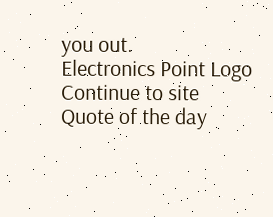you out.
Electronics Point Logo
Continue to site
Quote of the day